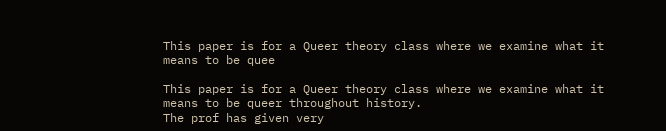This paper is for a Queer theory class where we examine what it means to be quee

This paper is for a Queer theory class where we examine what it means to be queer throughout history.
The prof has given very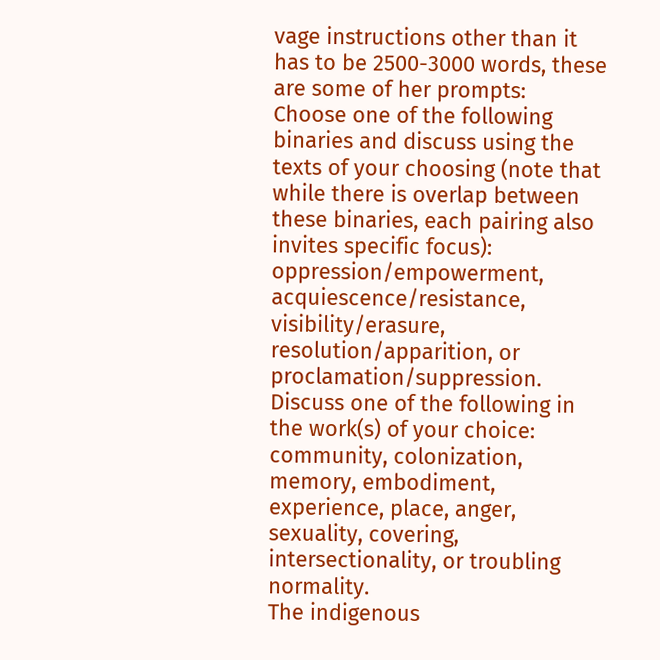vage instructions other than it has to be 2500-3000 words, these are some of her prompts:
Choose one of the following binaries and discuss using the texts of your choosing (note that while there is overlap between these binaries, each pairing also invites specific focus): oppression/empowerment, acquiescence/resistance, visibility/erasure, resolution/apparition, or proclamation/suppression.
Discuss one of the following in the work(s) of your choice: community, colonization, memory, embodiment, experience, place, anger, sexuality, covering, intersectionality, or troubling normality.
The indigenous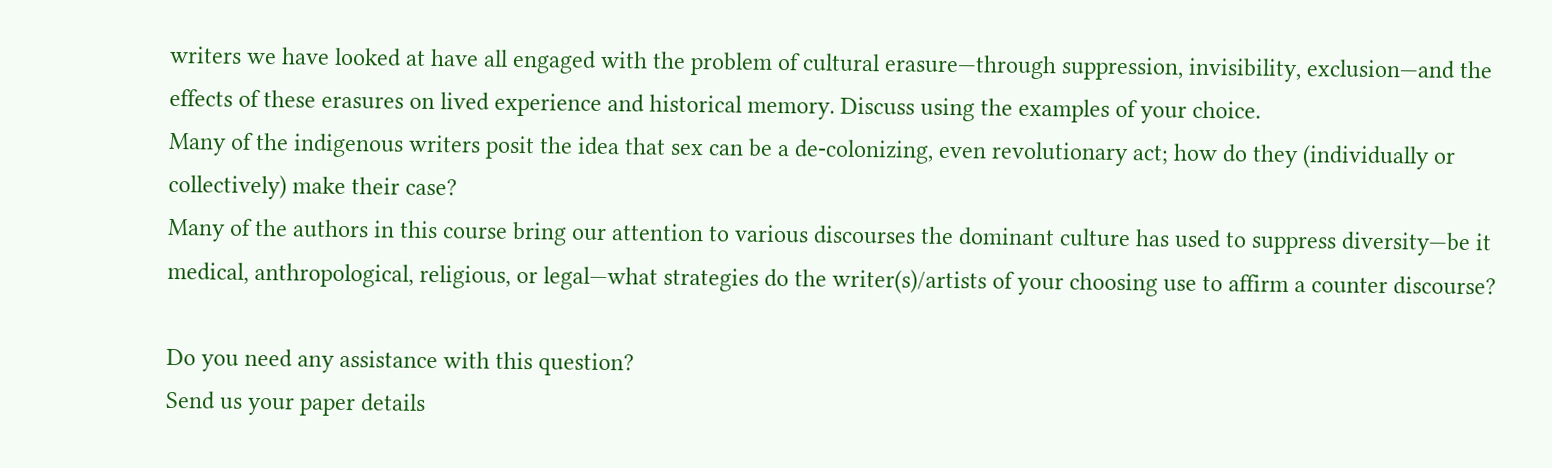writers we have looked at have all engaged with the problem of cultural erasure—through suppression, invisibility, exclusion—and the effects of these erasures on lived experience and historical memory. Discuss using the examples of your choice.
Many of the indigenous writers posit the idea that sex can be a de-colonizing, even revolutionary act; how do they (individually or collectively) make their case?
Many of the authors in this course bring our attention to various discourses the dominant culture has used to suppress diversity—be it medical, anthropological, religious, or legal—what strategies do the writer(s)/artists of your choosing use to affirm a counter discourse?

Do you need any assistance with this question?
Send us your paper details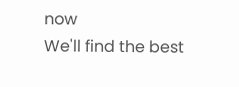now
We'll find the best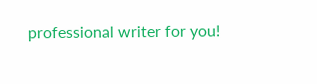professional writer for you!